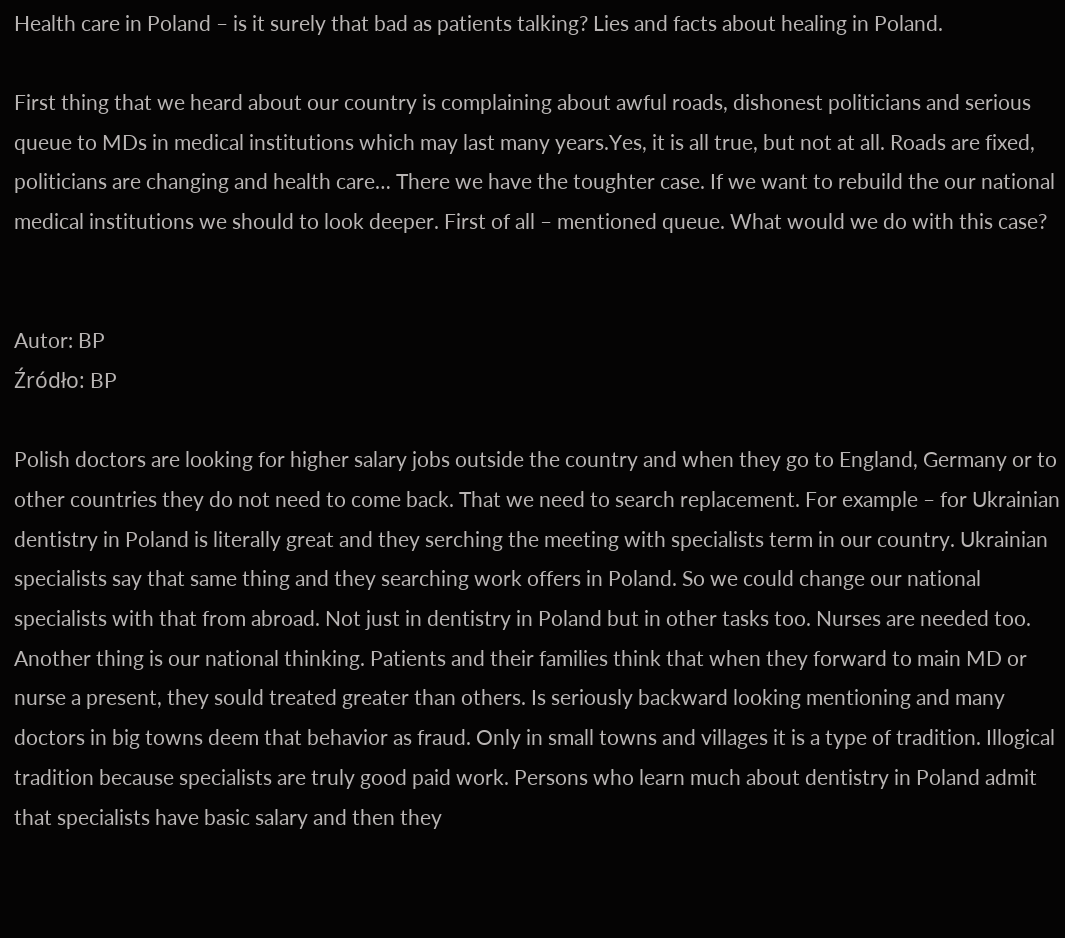Health care in Poland – is it surely that bad as patients talking? Lies and facts about healing in Poland.

First thing that we heard about our country is complaining about awful roads, dishonest politicians and serious queue to MDs in medical institutions which may last many years.Yes, it is all true, but not at all. Roads are fixed, politicians are changing and health care… There we have the toughter case. If we want to rebuild the our national medical institutions we should to look deeper. First of all – mentioned queue. What would we do with this case?


Autor: BP
Źródło: BP

Polish doctors are looking for higher salary jobs outside the country and when they go to England, Germany or to other countries they do not need to come back. That we need to search replacement. For example – for Ukrainian dentistry in Poland is literally great and they serching the meeting with specialists term in our country. Ukrainian specialists say that same thing and they searching work offers in Poland. So we could change our national specialists with that from abroad. Not just in dentistry in Poland but in other tasks too. Nurses are needed too. Another thing is our national thinking. Patients and their families think that when they forward to main MD or nurse a present, they sould treated greater than others. Is seriously backward looking mentioning and many doctors in big towns deem that behavior as fraud. Only in small towns and villages it is a type of tradition. Illogical tradition because specialists are truly good paid work. Persons who learn much about dentistry in Poland admit that specialists have basic salary and then they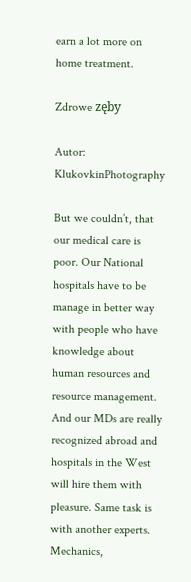earn a lot more on home treatment.

Zdrowe zęby

Autor: KlukovkinPhotography

But we couldn’t, that our medical care is poor. Our National hospitals have to be manage in better way with people who have knowledge about human resources and resource management. And our MDs are really recognized abroad and hospitals in the West will hire them with pleasure. Same task is with another experts. Mechanics,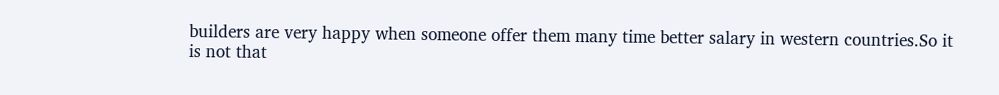builders are very happy when someone offer them many time better salary in western countries.So it is not that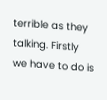terrible as they talking. Firstly we have to do is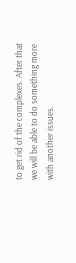to get rid of the complexes. After that we will be able to do something more with another issues.